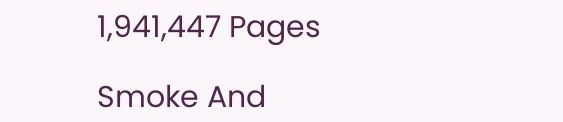1,941,447 Pages

Smoke And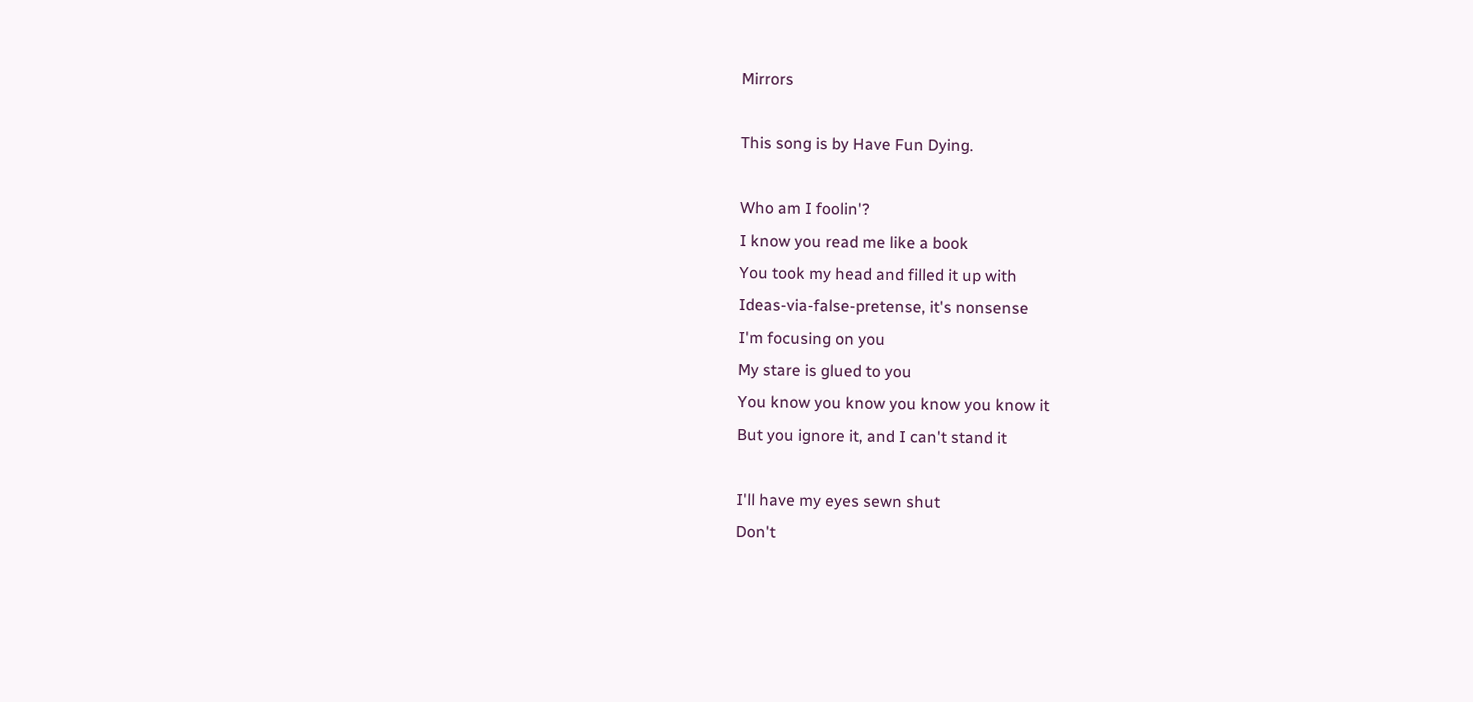Mirrors

This song is by Have Fun Dying.

Who am I foolin'?
I know you read me like a book
You took my head and filled it up with
Ideas-via-false-pretense, it's nonsense
I'm focusing on you
My stare is glued to you
You know you know you know you know it
But you ignore it, and I can't stand it

I'll have my eyes sewn shut
Don't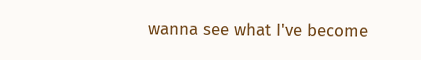wanna see what I've become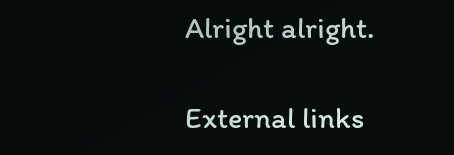Alright alright.

External links